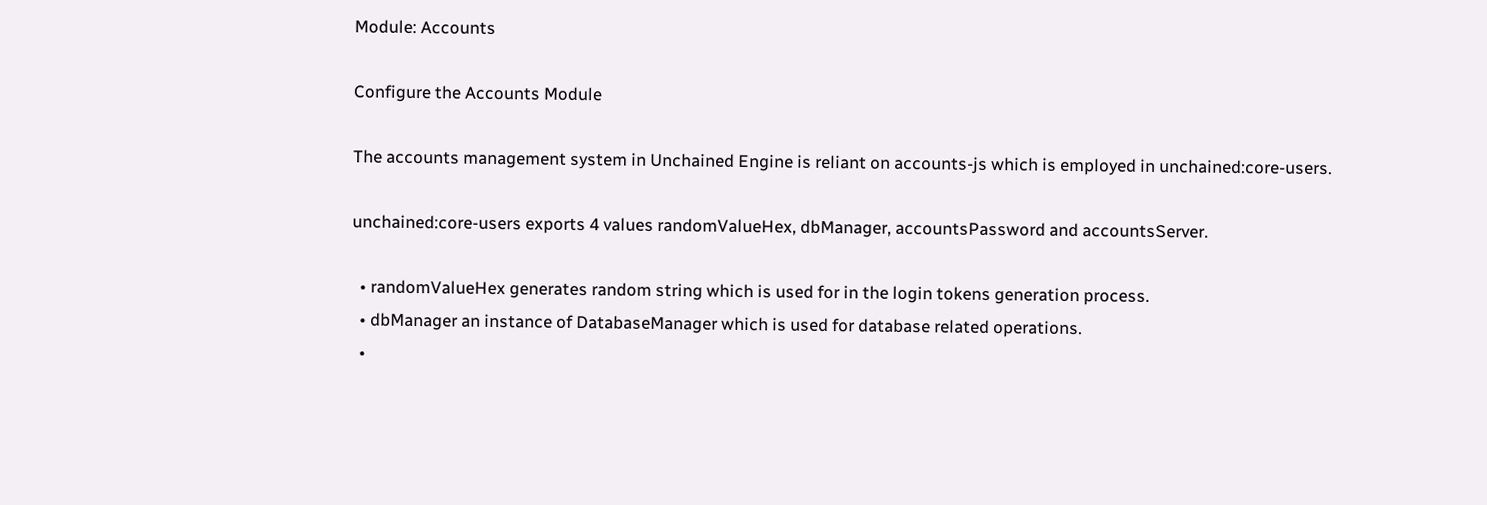Module: Accounts

Configure the Accounts Module

The accounts management system in Unchained Engine is reliant on accounts-js which is employed in unchained:core-users.

unchained:core-users exports 4 values randomValueHex, dbManager, accountsPassword and accountsServer.

  • randomValueHex generates random string which is used for in the login tokens generation process.
  • dbManager an instance of DatabaseManager which is used for database related operations.
  •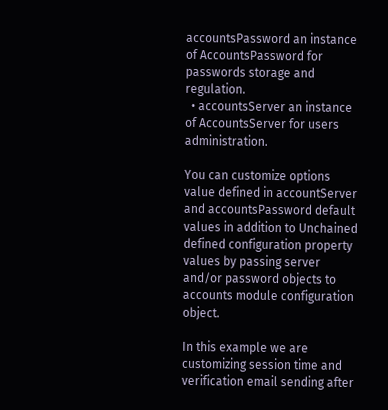accountsPassword an instance of AccountsPassword for passwords storage and regulation.
  • accountsServer an instance of AccountsServer for users administration.

You can customize options value defined in accountServer and accountsPassword default values in addition to Unchained defined configuration property values by passing server and/or password objects to accounts module configuration object.

In this example we are customizing session time and verification email sending after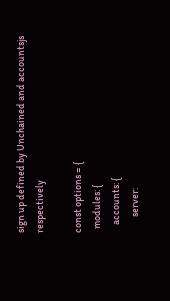sign up defined by Unchained and accountsjs respectively

const options = {
  modules: {
    accounts: {
        server: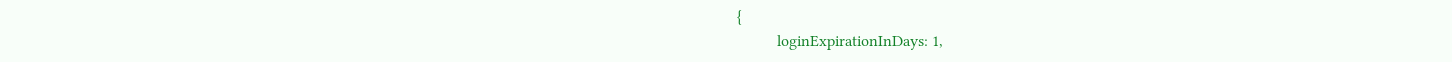{
          loginExpirationInDays: 1,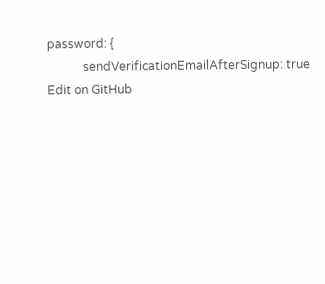password: {
            sendVerificationEmailAfterSignup: true
Edit on GitHub